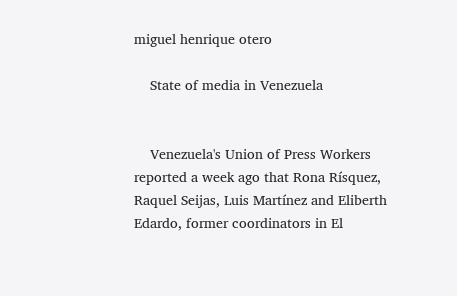miguel henrique otero

    State of media in Venezuela


    Venezuela's Union of Press Workers reported a week ago that Rona Rísquez, Raquel Seijas, Luis Martínez and Eliberth Edardo, former coordinators in El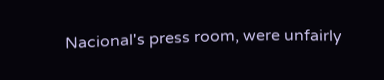Nacional's press room, were unfairly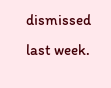dismissed last week.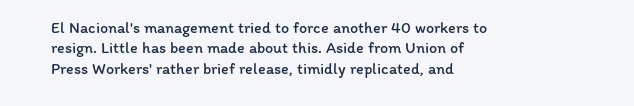El Nacional's management tried to force another 40 workers to resign. Little has been made about this. Aside from Union of Press Workers' rather brief release, timidly replicated, and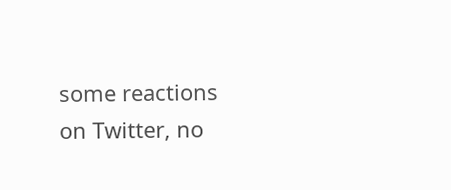some reactions on Twitter, no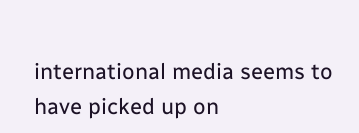international media seems to have picked up on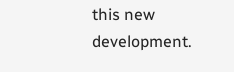this new development.